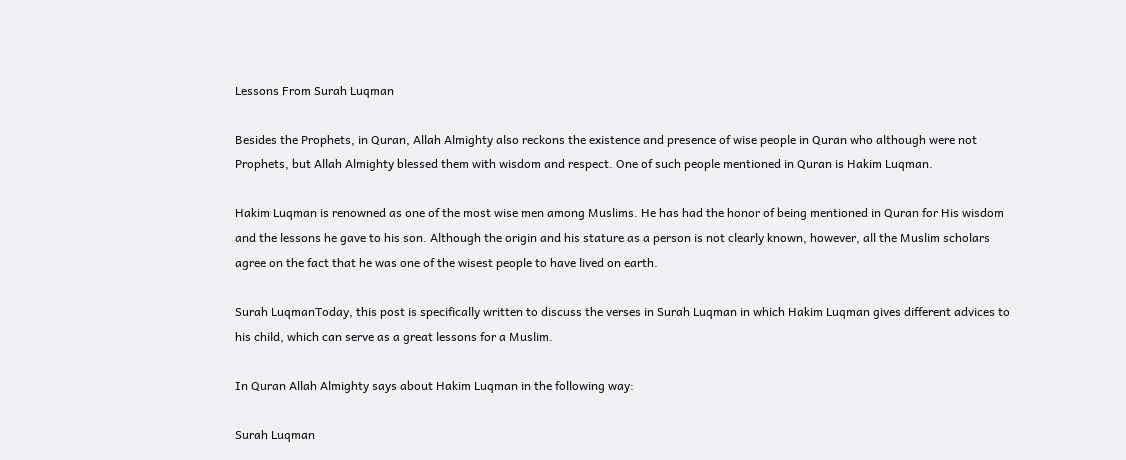Lessons From Surah Luqman

Besides the Prophets, in Quran, Allah Almighty also reckons the existence and presence of wise people in Quran who although were not Prophets, but Allah Almighty blessed them with wisdom and respect. One of such people mentioned in Quran is Hakim Luqman.

Hakim Luqman is renowned as one of the most wise men among Muslims. He has had the honor of being mentioned in Quran for His wisdom and the lessons he gave to his son. Although the origin and his stature as a person is not clearly known, however, all the Muslim scholars agree on the fact that he was one of the wisest people to have lived on earth.

Surah LuqmanToday, this post is specifically written to discuss the verses in Surah Luqman in which Hakim Luqman gives different advices to his child, which can serve as a great lessons for a Muslim.

In Quran Allah Almighty says about Hakim Luqman in the following way:

Surah Luqman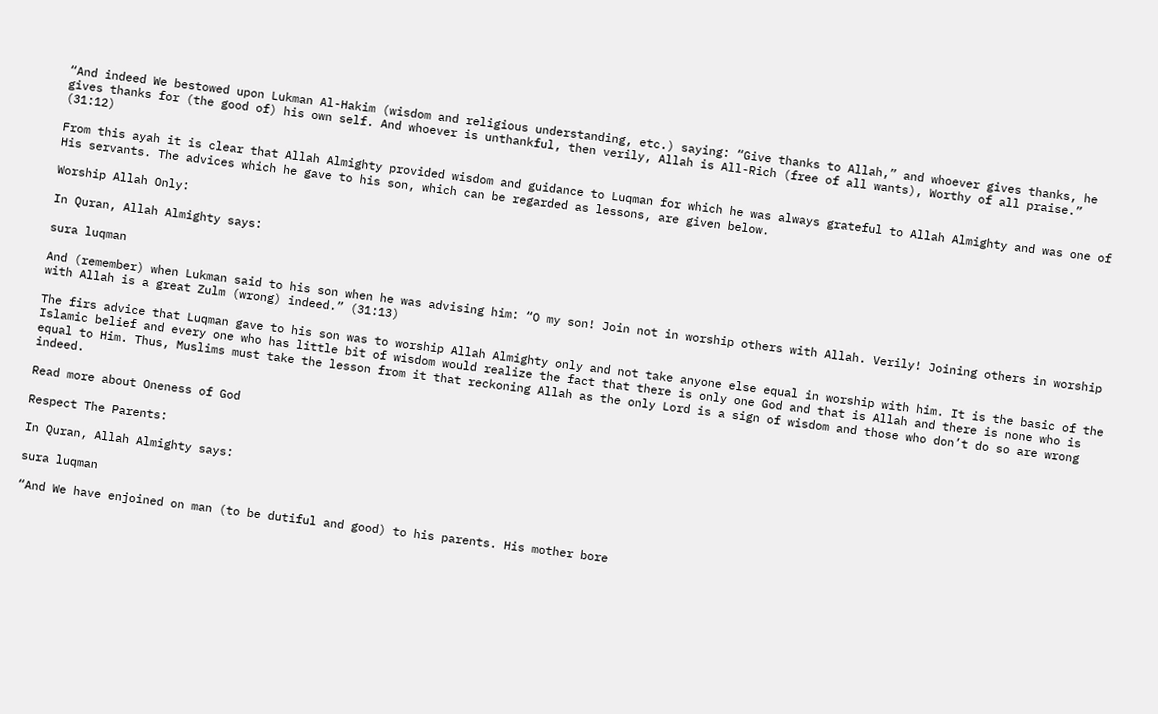“And indeed We bestowed upon Lukman Al-Hakim (wisdom and religious understanding, etc.) saying: “Give thanks to Allah,” and whoever gives thanks, he gives thanks for (the good of) his own self. And whoever is unthankful, then verily, Allah is All-Rich (free of all wants), Worthy of all praise.” (31:12)

From this ayah it is clear that Allah Almighty provided wisdom and guidance to Luqman for which he was always grateful to Allah Almighty and was one of His servants. The advices which he gave to his son, which can be regarded as lessons, are given below.

Worship Allah Only:

In Quran, Allah Almighty says:

sura luqman

And (remember) when Lukman said to his son when he was advising him: “O my son! Join not in worship others with Allah. Verily! Joining others in worship with Allah is a great Zulm (wrong) indeed.” (31:13)

The firs advice that Luqman gave to his son was to worship Allah Almighty only and not take anyone else equal in worship with him. It is the basic of the Islamic belief and every one who has little bit of wisdom would realize the fact that there is only one God and that is Allah and there is none who is equal to Him. Thus, Muslims must take the lesson from it that reckoning Allah as the only Lord is a sign of wisdom and those who don’t do so are wrong indeed.

Read more about Oneness of God

Respect The Parents:

In Quran, Allah Almighty says:

sura luqman

“And We have enjoined on man (to be dutiful and good) to his parents. His mother bore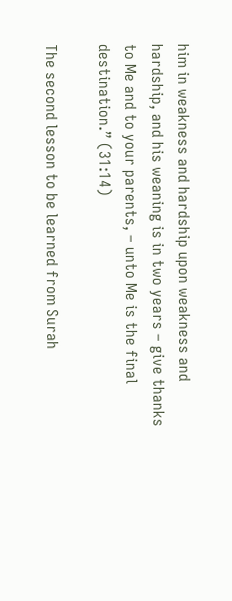him in weakness and hardship upon weakness and hardship, and his weaning is in two years – give thanks to Me and to your parents, – unto Me is the final destination.” (31:14)

The second lesson to be learned from Surah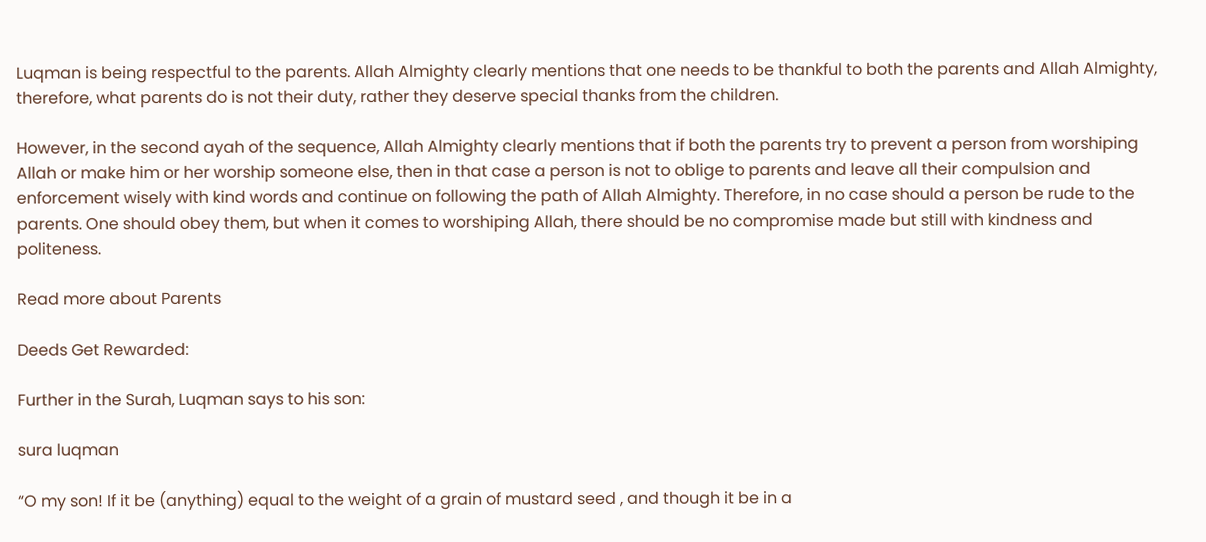Luqman is being respectful to the parents. Allah Almighty clearly mentions that one needs to be thankful to both the parents and Allah Almighty, therefore, what parents do is not their duty, rather they deserve special thanks from the children.

However, in the second ayah of the sequence, Allah Almighty clearly mentions that if both the parents try to prevent a person from worshiping Allah or make him or her worship someone else, then in that case a person is not to oblige to parents and leave all their compulsion and enforcement wisely with kind words and continue on following the path of Allah Almighty. Therefore, in no case should a person be rude to the parents. One should obey them, but when it comes to worshiping Allah, there should be no compromise made but still with kindness and politeness.

Read more about Parents

Deeds Get Rewarded:

Further in the Surah, Luqman says to his son:

sura luqman

“O my son! If it be (anything) equal to the weight of a grain of mustard seed , and though it be in a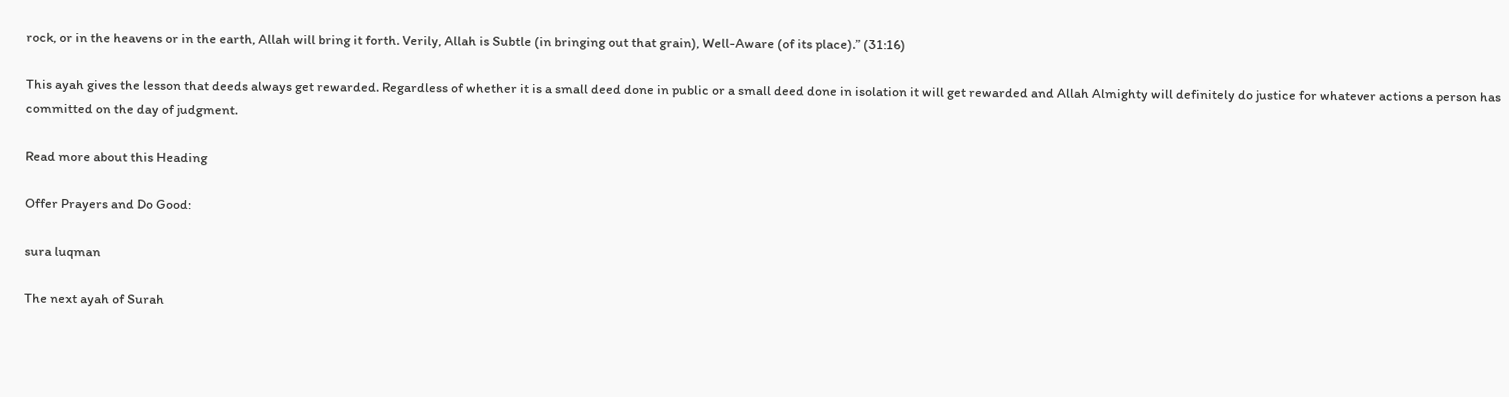rock, or in the heavens or in the earth, Allah will bring it forth. Verily, Allah is Subtle (in bringing out that grain), Well-Aware (of its place).” (31:16)

This ayah gives the lesson that deeds always get rewarded. Regardless of whether it is a small deed done in public or a small deed done in isolation it will get rewarded and Allah Almighty will definitely do justice for whatever actions a person has committed on the day of judgment.

Read more about this Heading

Offer Prayers and Do Good:

sura luqman

The next ayah of Surah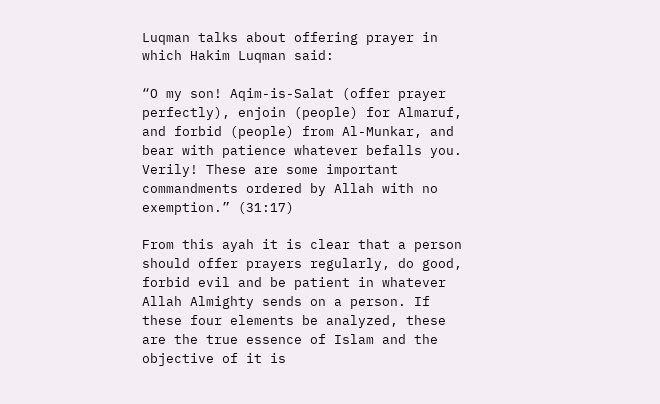Luqman talks about offering prayer in which Hakim Luqman said:

“O my son! Aqim-is-Salat (offer prayer perfectly), enjoin (people) for Almaruf, and forbid (people) from Al-Munkar, and bear with patience whatever befalls you. Verily! These are some important commandments ordered by Allah with no exemption.” (31:17)

From this ayah it is clear that a person should offer prayers regularly, do good, forbid evil and be patient in whatever Allah Almighty sends on a person. If these four elements be analyzed, these are the true essence of Islam and the objective of it is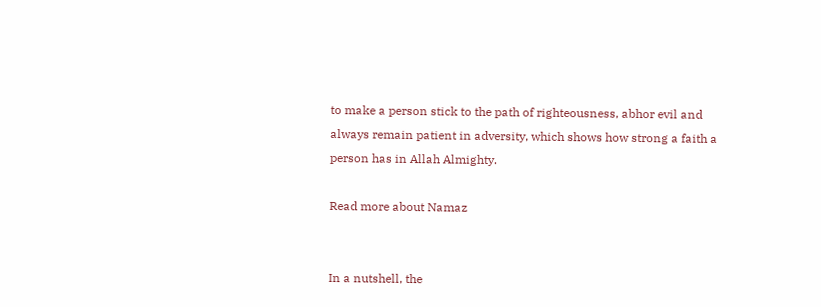to make a person stick to the path of righteousness, abhor evil and always remain patient in adversity, which shows how strong a faith a person has in Allah Almighty.

Read more about Namaz


In a nutshell, the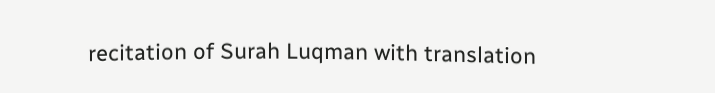recitation of Surah Luqman with translation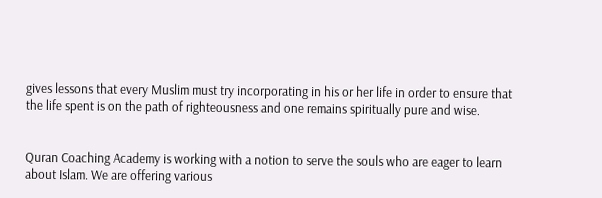gives lessons that every Muslim must try incorporating in his or her life in order to ensure that the life spent is on the path of righteousness and one remains spiritually pure and wise.


Quran Coaching Academy is working with a notion to serve the souls who are eager to learn about Islam. We are offering various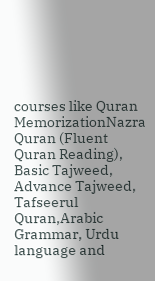courses like Quran MemorizationNazra Quran (Fluent Quran Reading), Basic Tajweed, Advance Tajweed, Tafseerul Quran,Arabic Grammar, Urdu language and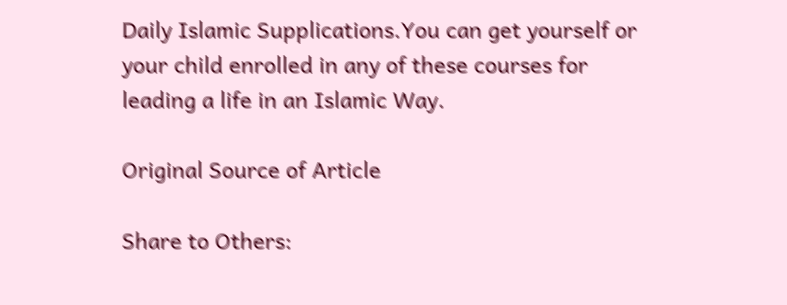Daily Islamic Supplications.You can get yourself or your child enrolled in any of these courses for leading a life in an Islamic Way.

Original Source of Article

Share to Others: